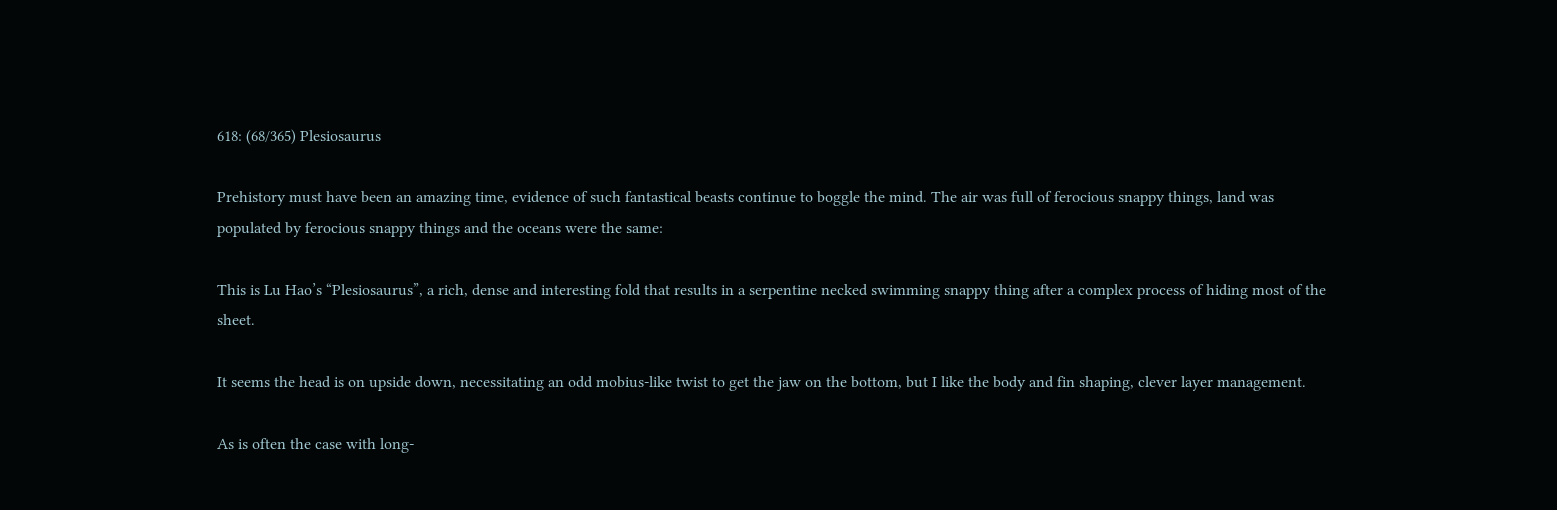618: (68/365) Plesiosaurus

Prehistory must have been an amazing time, evidence of such fantastical beasts continue to boggle the mind. The air was full of ferocious snappy things, land was populated by ferocious snappy things and the oceans were the same:

This is Lu Hao’s “Plesiosaurus”, a rich, dense and interesting fold that results in a serpentine necked swimming snappy thing after a complex process of hiding most of the sheet.

It seems the head is on upside down, necessitating an odd mobius-like twist to get the jaw on the bottom, but I like the body and fin shaping, clever layer management.

As is often the case with long-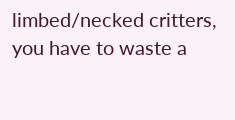limbed/necked critters, you have to waste a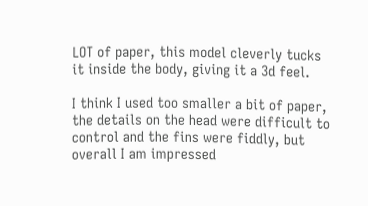LOT of paper, this model cleverly tucks it inside the body, giving it a 3d feel.

I think I used too smaller a bit of paper, the details on the head were difficult to control and the fins were fiddly, but overall I am impressed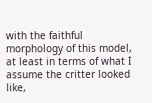with the faithful morphology of this model, at least in terms of what I assume the critter looked like,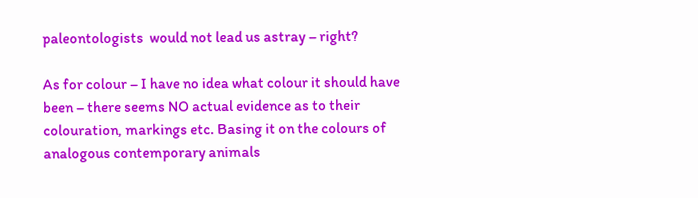paleontologists  would not lead us astray – right?

As for colour – I have no idea what colour it should have been – there seems NO actual evidence as to their colouration, markings etc. Basing it on the colours of analogous contemporary animals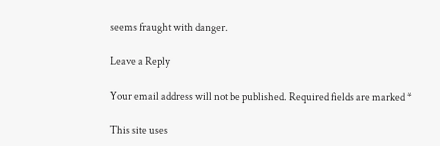seems fraught with danger.

Leave a Reply

Your email address will not be published. Required fields are marked *

This site uses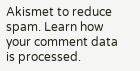Akismet to reduce spam. Learn how your comment data is processed.